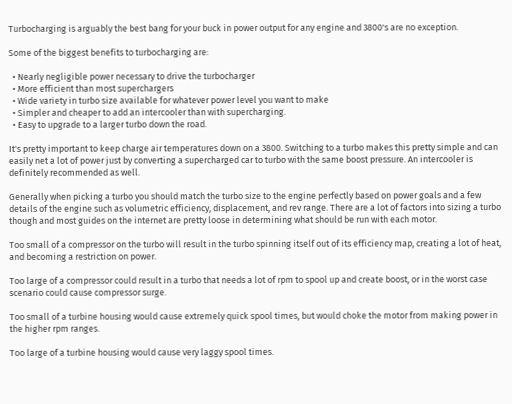Turbocharging is arguably the best bang for your buck in power output for any engine and 3800's are no exception.

Some of the biggest benefits to turbocharging are:

  • Nearly negligible power necessary to drive the turbocharger
  • More efficient than most superchargers
  • Wide variety in turbo size available for whatever power level you want to make
  • Simpler and cheaper to add an intercooler than with supercharging.
  • Easy to upgrade to a larger turbo down the road.

It's pretty important to keep charge air temperatures down on a 3800. Switching to a turbo makes this pretty simple and can easily net a lot of power just by converting a supercharged car to turbo with the same boost pressure. An intercooler is definitely recommended as well.

Generally when picking a turbo you should match the turbo size to the engine perfectly based on power goals and a few details of the engine such as volumetric efficiency, displacement, and rev range. There are a lot of factors into sizing a turbo though and most guides on the internet are pretty loose in determining what should be run with each motor.

Too small of a compressor on the turbo will result in the turbo spinning itself out of its efficiency map, creating a lot of heat, and becoming a restriction on power.

Too large of a compressor could result in a turbo that needs a lot of rpm to spool up and create boost, or in the worst case scenario could cause compressor surge.

Too small of a turbine housing would cause extremely quick spool times, but would choke the motor from making power in the higher rpm ranges.

Too large of a turbine housing would cause very laggy spool times.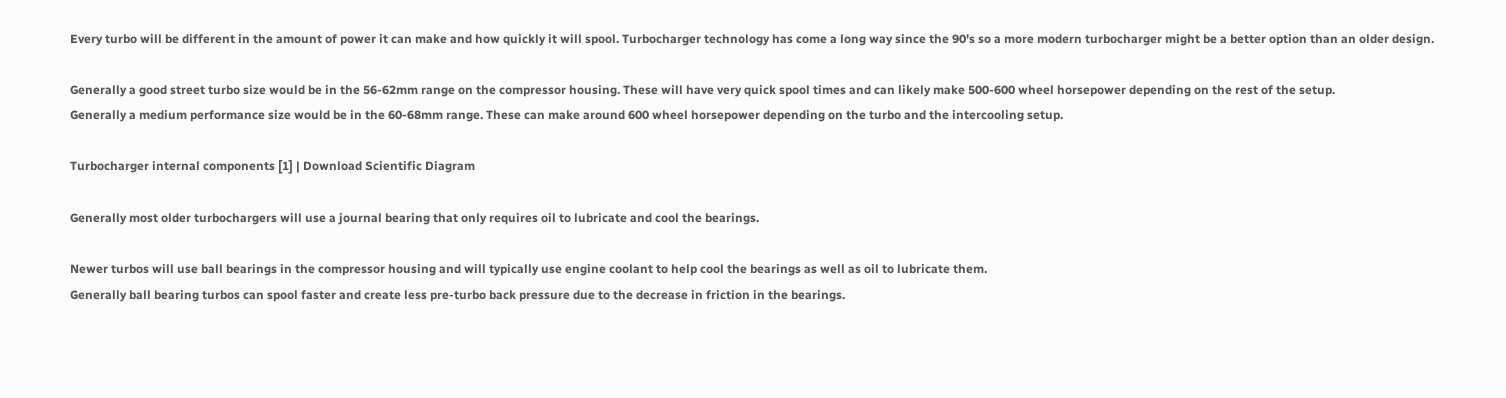Every turbo will be different in the amount of power it can make and how quickly it will spool. Turbocharger technology has come a long way since the 90's so a more modern turbocharger might be a better option than an older design.

Generally a good street turbo size would be in the 56-62mm range on the compressor housing. These will have very quick spool times and can likely make 500-600 wheel horsepower depending on the rest of the setup.
Generally a medium performance size would be in the 60-68mm range. These can make around 600 wheel horsepower depending on the turbo and the intercooling setup.

Turbocharger internal components [1] | Download Scientific Diagram

Generally most older turbochargers will use a journal bearing that only requires oil to lubricate and cool the bearings.

Newer turbos will use ball bearings in the compressor housing and will typically use engine coolant to help cool the bearings as well as oil to lubricate them.
Generally ball bearing turbos can spool faster and create less pre-turbo back pressure due to the decrease in friction in the bearings.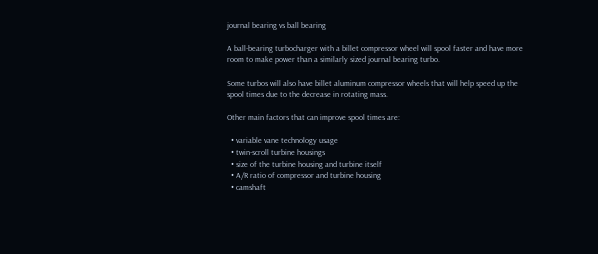journal bearing vs ball bearing

A ball-bearing turbocharger with a billet compressor wheel will spool faster and have more room to make power than a similarly sized journal bearing turbo.

Some turbos will also have billet aluminum compressor wheels that will help speed up the spool times due to the decrease in rotating mass.

Other main factors that can improve spool times are:

  • variable vane technology usage
  • twin-scroll turbine housings
  • size of the turbine housing and turbine itself
  • A/R ratio of compressor and turbine housing
  • camshaft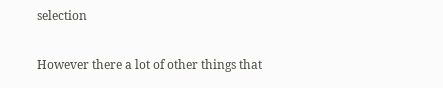selection

However there a lot of other things that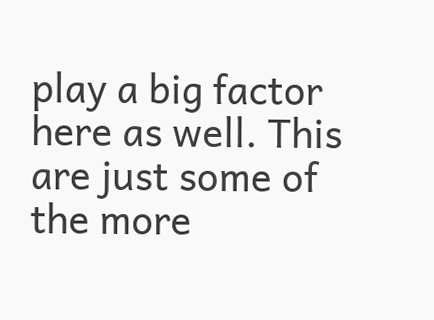play a big factor here as well. This are just some of the more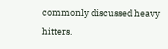commonly discussed heavy hitters.